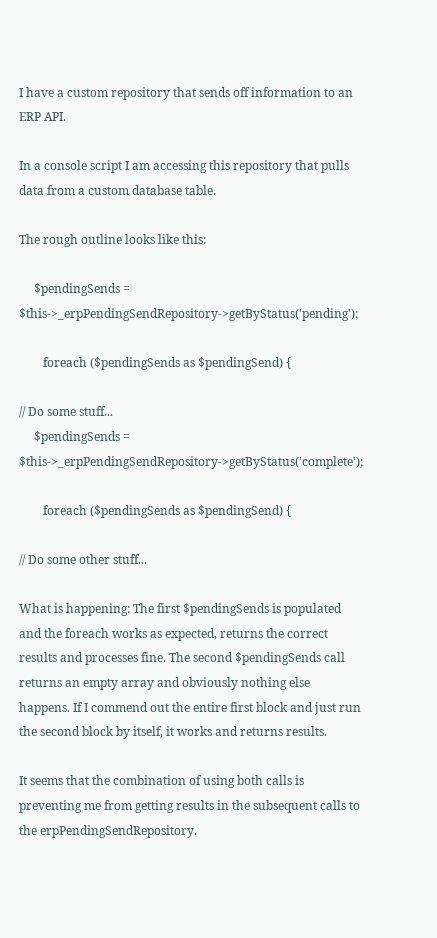I have a custom repository that sends off information to an ERP API.

In a console script I am accessing this repository that pulls data from a custom database table.

The rough outline looks like this:

     $pendingSends = $this->_erpPendingSendRepository->getByStatus('pending');

        foreach ($pendingSends as $pendingSend) {

// Do some stuff...
     $pendingSends = $this->_erpPendingSendRepository->getByStatus('complete');

        foreach ($pendingSends as $pendingSend) {

// Do some other stuff...

What is happening: The first $pendingSends is populated and the foreach works as expected, returns the correct results and processes fine. The second $pendingSends call returns an empty array and obviously nothing else happens. If I commend out the entire first block and just run the second block by itself, it works and returns results.

It seems that the combination of using both calls is preventing me from getting results in the subsequent calls to the erpPendingSendRepository.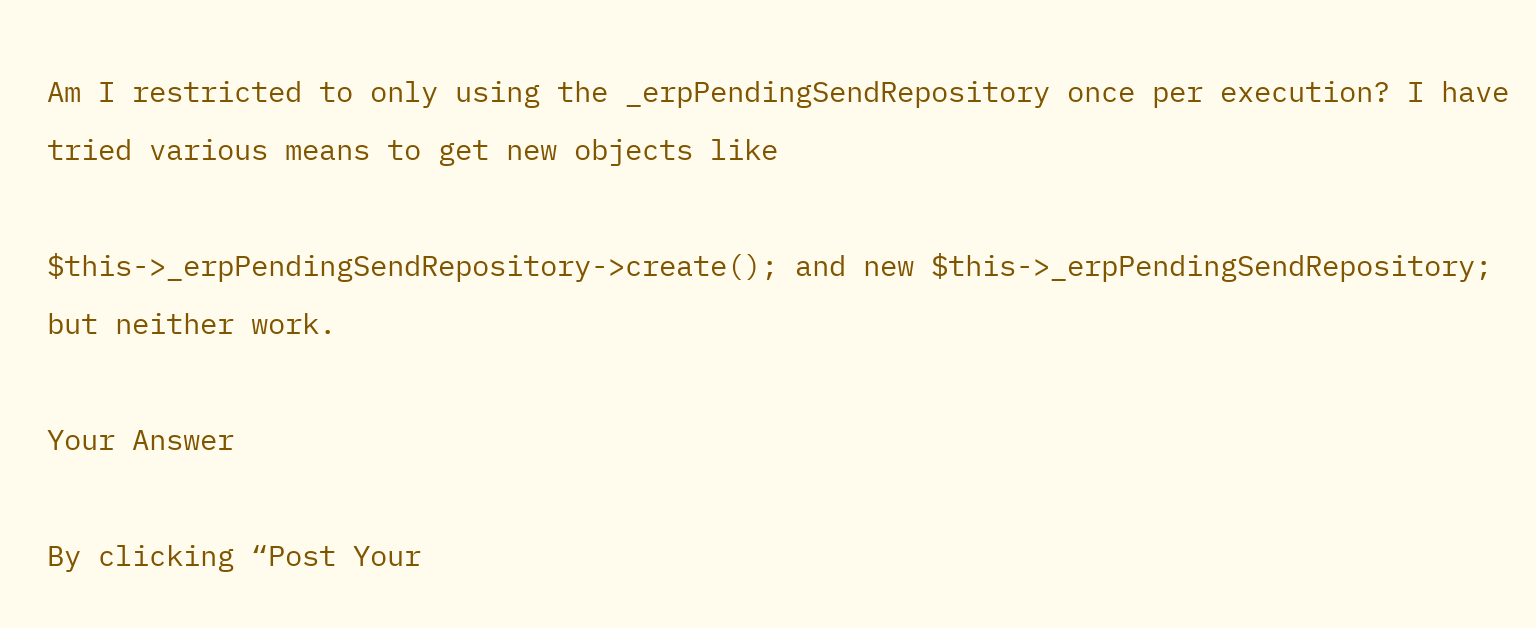Am I restricted to only using the _erpPendingSendRepository once per execution? I have tried various means to get new objects like

$this->_erpPendingSendRepository->create(); and new $this->_erpPendingSendRepository; but neither work.

Your Answer

By clicking “Post Your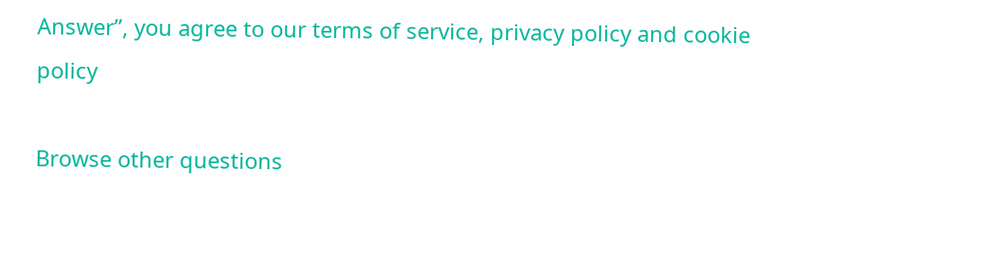Answer”, you agree to our terms of service, privacy policy and cookie policy

Browse other questions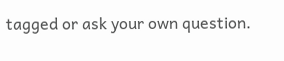tagged or ask your own question.